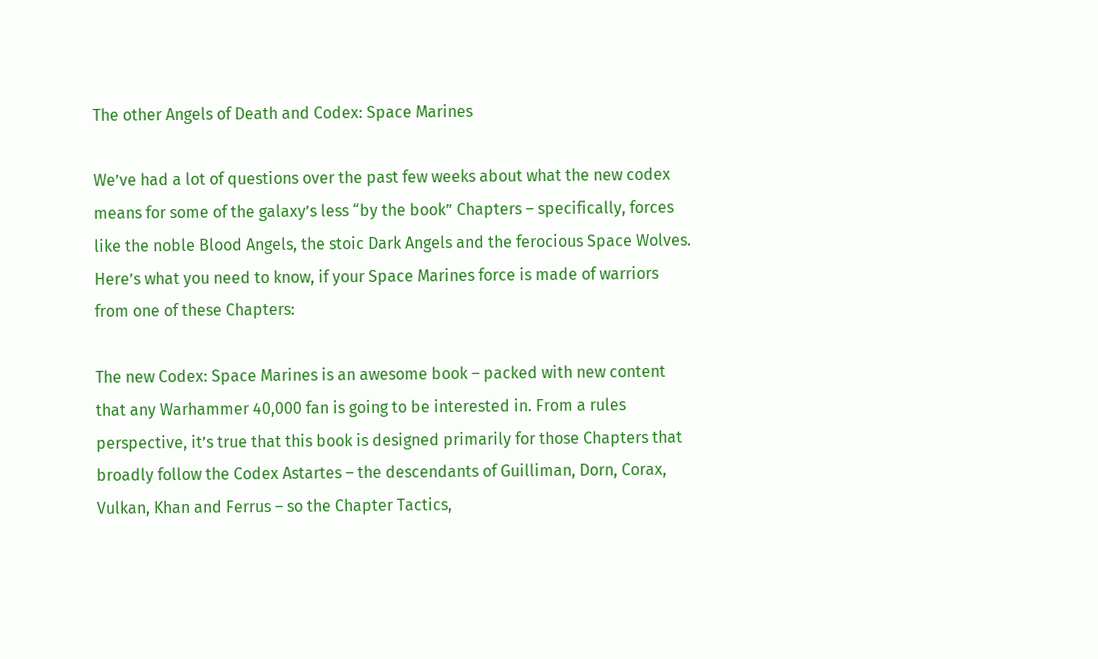The other Angels of Death and Codex: Space Marines

We’ve had a lot of questions over the past few weeks about what the new codex means for some of the galaxy’s less “by the book” Chapters – specifically, forces like the noble Blood Angels, the stoic Dark Angels and the ferocious Space Wolves. Here’s what you need to know, if your Space Marines force is made of warriors from one of these Chapters:

The new Codex: Space Marines is an awesome book – packed with new content that any Warhammer 40,000 fan is going to be interested in. From a rules perspective, it’s true that this book is designed primarily for those Chapters that broadly follow the Codex Astartes – the descendants of Guilliman, Dorn, Corax, Vulkan, Khan and Ferrus – so the Chapter Tactics,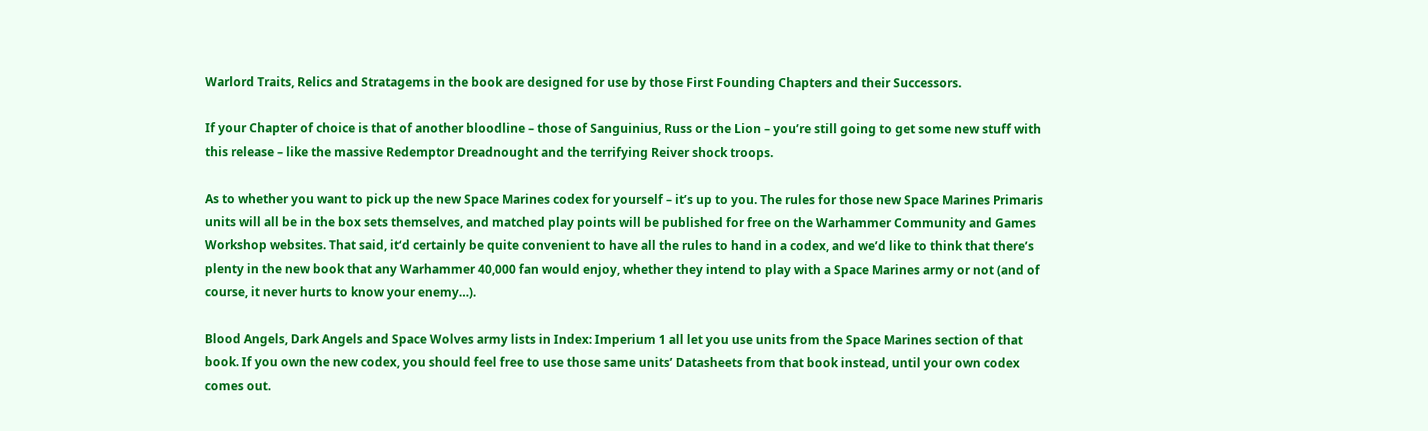Warlord Traits, Relics and Stratagems in the book are designed for use by those First Founding Chapters and their Successors.

If your Chapter of choice is that of another bloodline – those of Sanguinius, Russ or the Lion – you’re still going to get some new stuff with this release – like the massive Redemptor Dreadnought and the terrifying Reiver shock troops.

As to whether you want to pick up the new Space Marines codex for yourself – it’s up to you. The rules for those new Space Marines Primaris units will all be in the box sets themselves, and matched play points will be published for free on the Warhammer Community and Games Workshop websites. That said, it‘d certainly be quite convenient to have all the rules to hand in a codex, and we’d like to think that there’s plenty in the new book that any Warhammer 40,000 fan would enjoy, whether they intend to play with a Space Marines army or not (and of course, it never hurts to know your enemy…).

Blood Angels, Dark Angels and Space Wolves army lists in Index: Imperium 1 all let you use units from the Space Marines section of that book. If you own the new codex, you should feel free to use those same units’ Datasheets from that book instead, until your own codex comes out.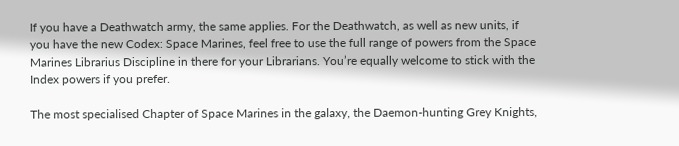If you have a Deathwatch army, the same applies. For the Deathwatch, as well as new units, if you have the new Codex: Space Marines, feel free to use the full range of powers from the Space Marines Librarius Discipline in there for your Librarians. You’re equally welcome to stick with the Index powers if you prefer.

The most specialised Chapter of Space Marines in the galaxy, the Daemon-hunting Grey Knights,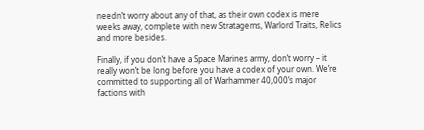needn’t worry about any of that, as their own codex is mere weeks away, complete with new Stratagems, Warlord Traits, Relics and more besides.

Finally, if you don’t have a Space Marines army, don’t worry – it really won’t be long before you have a codex of your own. We’re committed to supporting all of Warhammer 40,000’s major factions with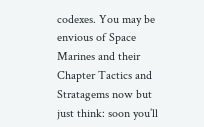codexes. You may be envious of Space Marines and their Chapter Tactics and Stratagems now but just think: soon you’ll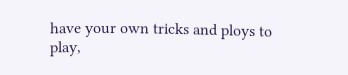have your own tricks and ploys to play,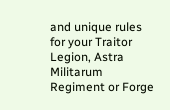and unique rules for your Traitor Legion, Astra Militarum Regiment or Forge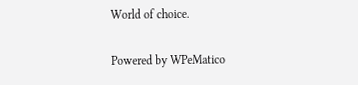World of choice.

Powered by WPeMatico